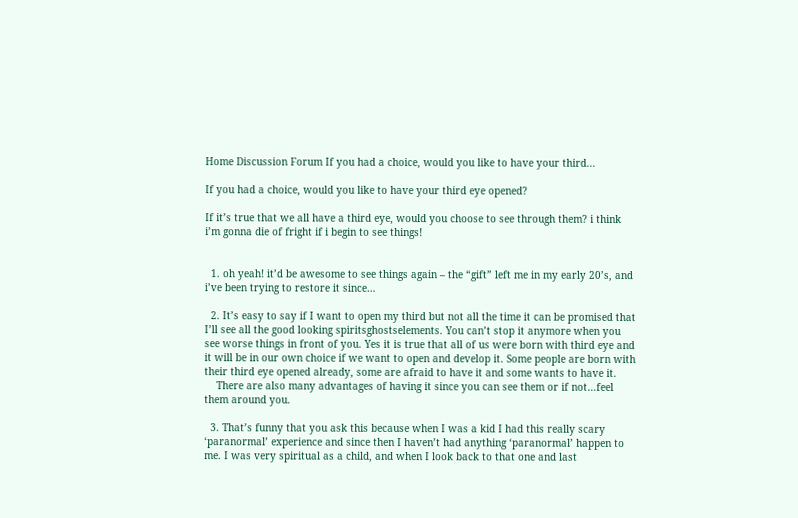Home Discussion Forum If you had a choice, would you like to have your third...

If you had a choice, would you like to have your third eye opened?

If it’s true that we all have a third eye, would you choose to see through them? i think i’m gonna die of fright if i begin to see things!


  1. oh yeah! it’d be awesome to see things again – the “gift” left me in my early 20’s, and i’ve been trying to restore it since…

  2. It’s easy to say if I want to open my third but not all the time it can be promised that I’ll see all the good looking spiritsghostselements. You can’t stop it anymore when you see worse things in front of you. Yes it is true that all of us were born with third eye and it will be in our own choice if we want to open and develop it. Some people are born with their third eye opened already, some are afraid to have it and some wants to have it.
    There are also many advantages of having it since you can see them or if not…feel them around you.

  3. That’s funny that you ask this because when I was a kid I had this really scary ‘paranormal’ experience and since then I haven’t had anything ‘paranormal’ happen to me. I was very spiritual as a child, and when I look back to that one and last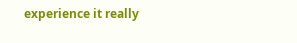experience it really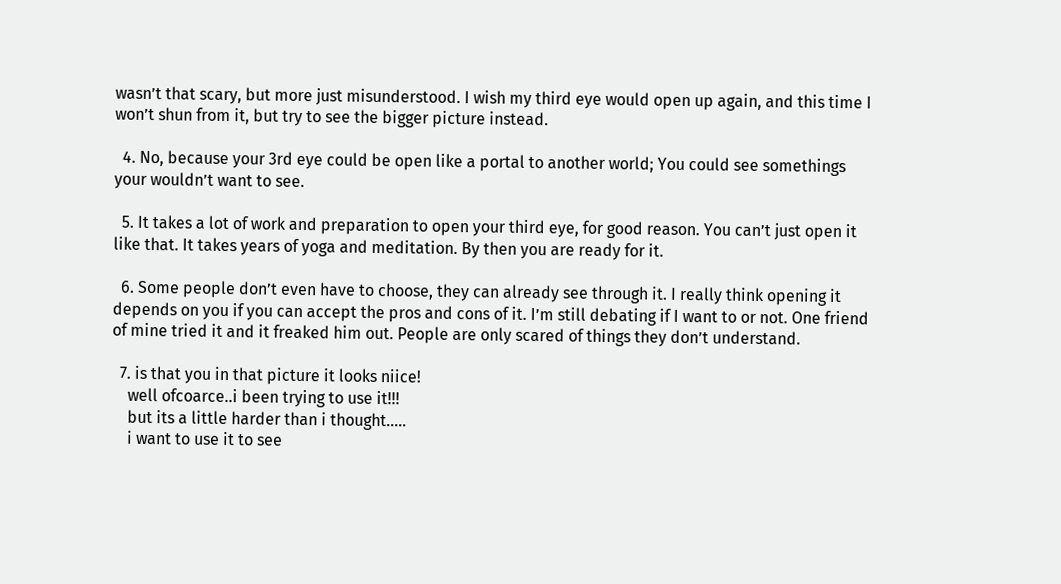wasn’t that scary, but more just misunderstood. I wish my third eye would open up again, and this time I won’t shun from it, but try to see the bigger picture instead.

  4. No, because your 3rd eye could be open like a portal to another world; You could see somethings your wouldn’t want to see.

  5. It takes a lot of work and preparation to open your third eye, for good reason. You can’t just open it like that. It takes years of yoga and meditation. By then you are ready for it.

  6. Some people don’t even have to choose, they can already see through it. I really think opening it depends on you if you can accept the pros and cons of it. I’m still debating if I want to or not. One friend of mine tried it and it freaked him out. People are only scared of things they don’t understand.

  7. is that you in that picture it looks niice!
    well ofcoarce..i been trying to use it!!!
    but its a little harder than i thought…..
    i want to use it to see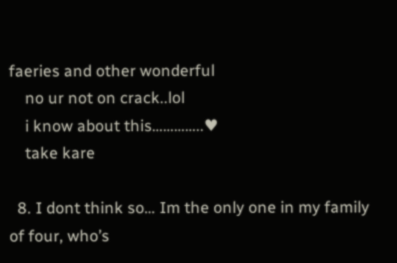faeries and other wonderful
    no ur not on crack..lol
    i know about this…………..♥
    take kare

  8. I dont think so… Im the only one in my family of four, who’s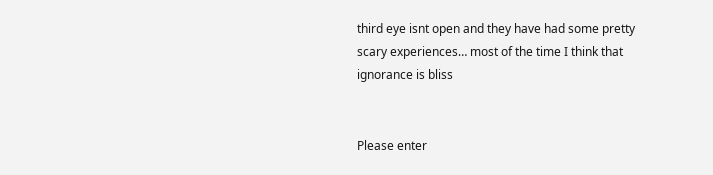third eye isnt open and they have had some pretty scary experiences… most of the time I think that ignorance is bliss


Please enter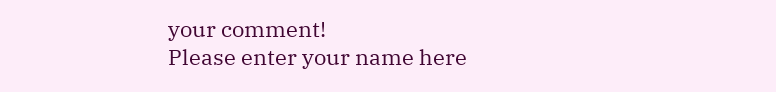your comment!
Please enter your name here